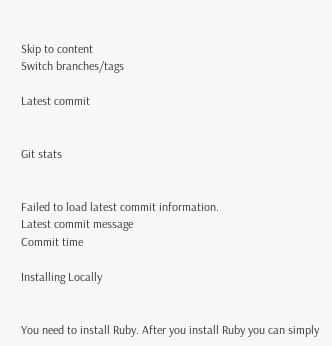Skip to content
Switch branches/tags

Latest commit


Git stats


Failed to load latest commit information.
Latest commit message
Commit time

Installing Locally


You need to install Ruby. After you install Ruby you can simply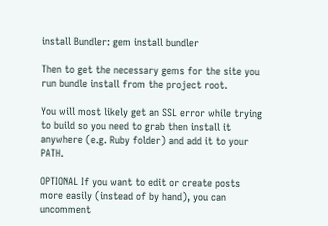install Bundler: gem install bundler

Then to get the necessary gems for the site you run bundle install from the project root.

You will most likely get an SSL error while trying to build so you need to grab then install it anywhere (e.g. Ruby folder) and add it to your PATH.

OPTIONAL If you want to edit or create posts more easily (instead of by hand), you can uncomment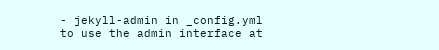- jekyll-admin in _config.yml to use the admin interface at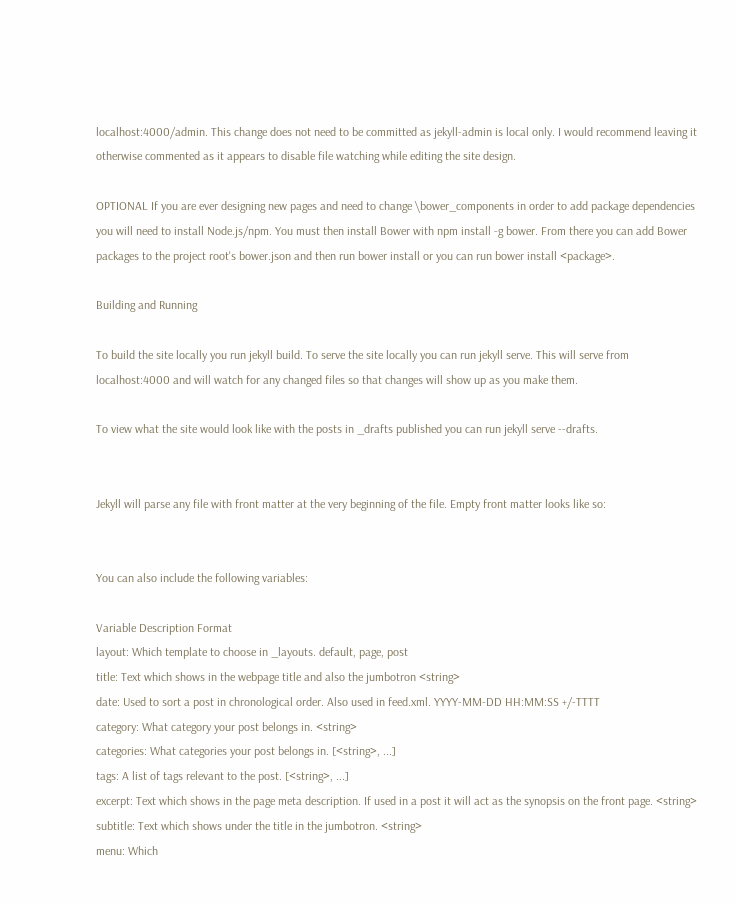localhost:4000/admin. This change does not need to be committed as jekyll-admin is local only. I would recommend leaving it otherwise commented as it appears to disable file watching while editing the site design.

OPTIONAL If you are ever designing new pages and need to change \bower_components in order to add package dependencies you will need to install Node.js/npm. You must then install Bower with npm install -g bower. From there you can add Bower packages to the project root's bower.json and then run bower install or you can run bower install <package>.

Building and Running

To build the site locally you run jekyll build. To serve the site locally you can run jekyll serve. This will serve from localhost:4000 and will watch for any changed files so that changes will show up as you make them.

To view what the site would look like with the posts in _drafts published you can run jekyll serve --drafts.


Jekyll will parse any file with front matter at the very beginning of the file. Empty front matter looks like so:


You can also include the following variables:

Variable Description Format
layout: Which template to choose in _layouts. default, page, post
title: Text which shows in the webpage title and also the jumbotron <string>
date: Used to sort a post in chronological order. Also used in feed.xml. YYYY-MM-DD HH:MM:SS +/-TTTT
category: What category your post belongs in. <string>
categories: What categories your post belongs in. [<string>, ...]
tags: A list of tags relevant to the post. [<string>, ...]
excerpt: Text which shows in the page meta description. If used in a post it will act as the synopsis on the front page. <string>
subtitle: Text which shows under the title in the jumbotron. <string>
menu: Which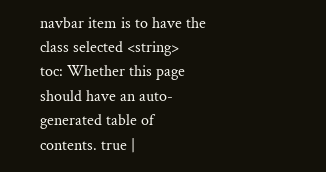navbar item is to have the class selected <string>
toc: Whether this page should have an auto-generated table of contents. true |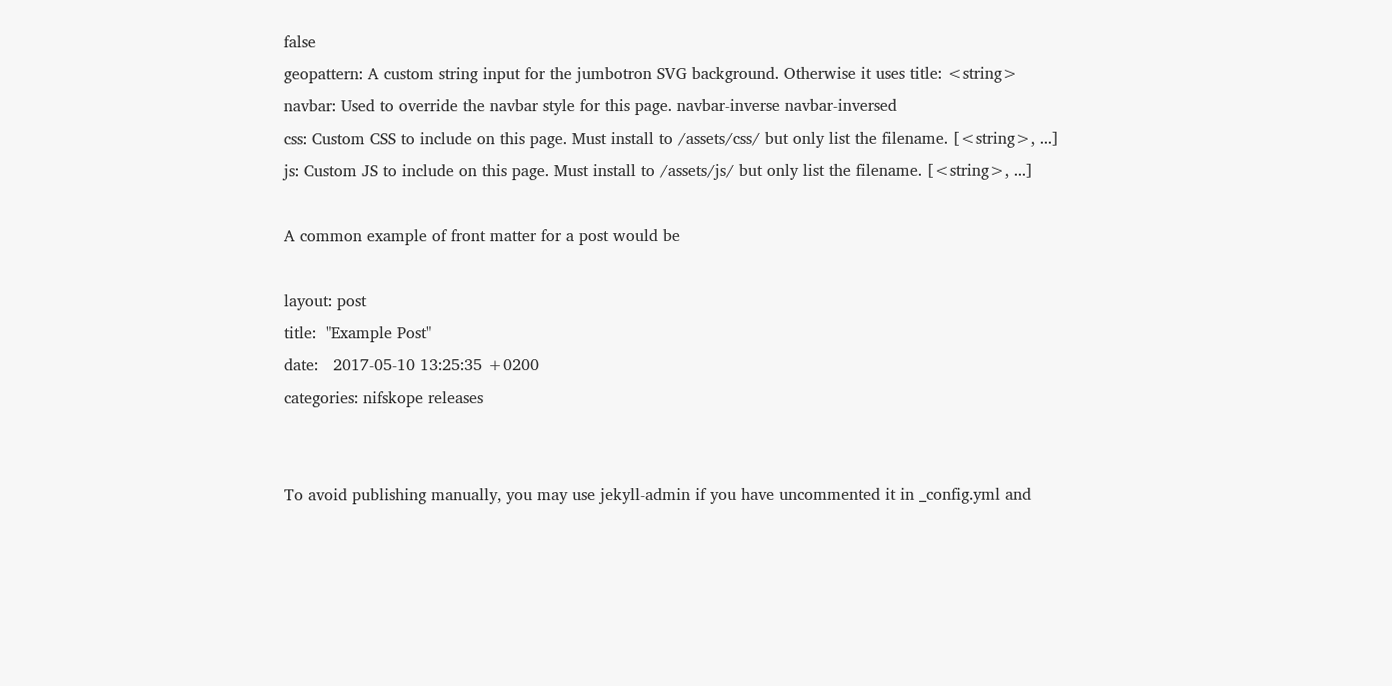false
geopattern: A custom string input for the jumbotron SVG background. Otherwise it uses title: <string>
navbar: Used to override the navbar style for this page. navbar-inverse navbar-inversed
css: Custom CSS to include on this page. Must install to /assets/css/ but only list the filename. [<string>, ...]
js: Custom JS to include on this page. Must install to /assets/js/ but only list the filename. [<string>, ...]

A common example of front matter for a post would be

layout: post
title:  "Example Post"
date:   2017-05-10 13:25:35 +0200
categories: nifskope releases


To avoid publishing manually, you may use jekyll-admin if you have uncommented it in _config.yml and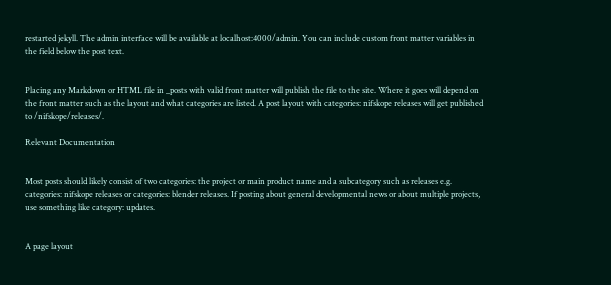restarted jekyll. The admin interface will be available at localhost:4000/admin. You can include custom front matter variables in the field below the post text.


Placing any Markdown or HTML file in _posts with valid front matter will publish the file to the site. Where it goes will depend on the front matter such as the layout and what categories are listed. A post layout with categories: nifskope releases will get published to /nifskope/releases/.

Relevant Documentation


Most posts should likely consist of two categories: the project or main product name and a subcategory such as releases e.g. categories: nifskope releases or categories: blender releases. If posting about general developmental news or about multiple projects, use something like category: updates.


A page layout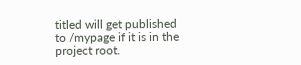titled will get published to /mypage if it is in the project root.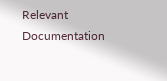Relevant Documentation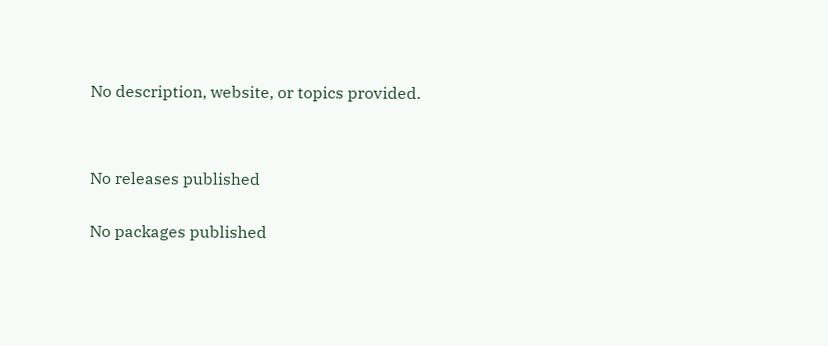No description, website, or topics provided.




No releases published


No packages published